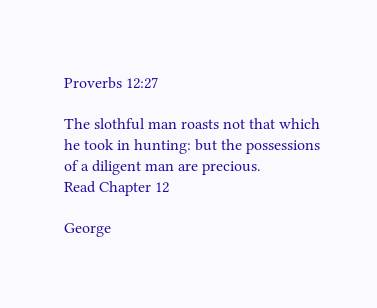Proverbs 12:27

The slothful man roasts not that which he took in hunting: but the possessions of a diligent man are precious.
Read Chapter 12

George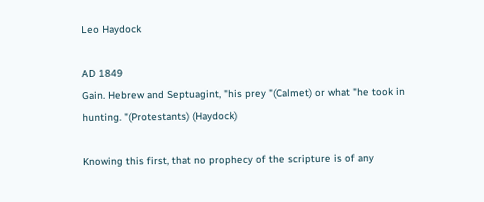Leo Haydock

AD 1849
Gain. Hebrew and Septuagint, "his prey "(Calmet) or what "he took in hunting. "(Protestants) (Haydock)

Knowing this first, that no prophecy of the scripture is of any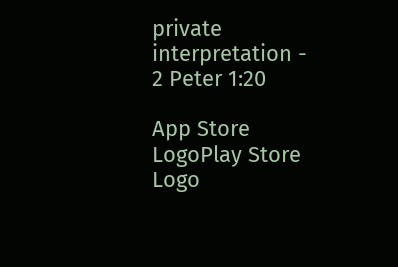private interpretation - 2 Peter 1:20

App Store LogoPlay Store Logo